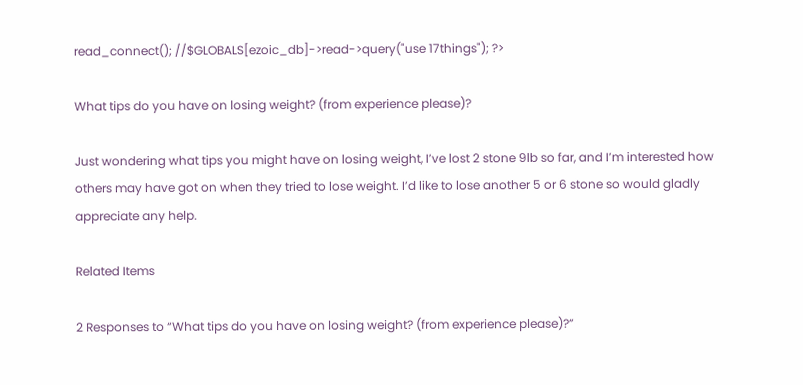read_connect(); //$GLOBALS[ezoic_db]->read->query("use 17things"); ?>

What tips do you have on losing weight? (from experience please)?

Just wondering what tips you might have on losing weight, I’ve lost 2 stone 9lb so far, and I’m interested how others may have got on when they tried to lose weight. I’d like to lose another 5 or 6 stone so would gladly appreciate any help.

Related Items

2 Responses to “What tips do you have on losing weight? (from experience please)?”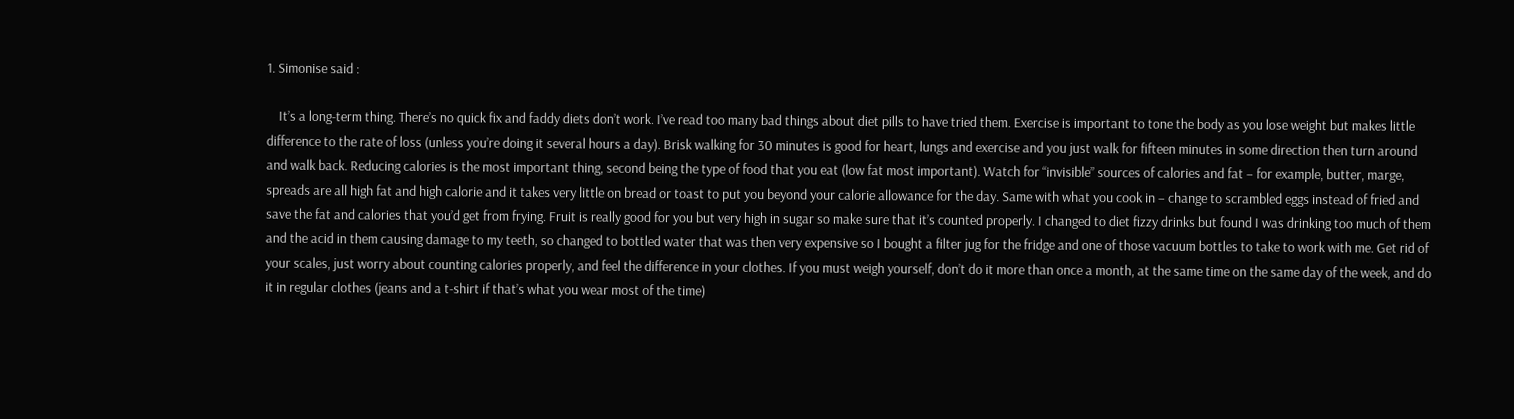1. Simonise said :

    It’s a long-term thing. There’s no quick fix and faddy diets don’t work. I’ve read too many bad things about diet pills to have tried them. Exercise is important to tone the body as you lose weight but makes little difference to the rate of loss (unless you’re doing it several hours a day). Brisk walking for 30 minutes is good for heart, lungs and exercise and you just walk for fifteen minutes in some direction then turn around and walk back. Reducing calories is the most important thing, second being the type of food that you eat (low fat most important). Watch for “invisible” sources of calories and fat – for example, butter, marge, spreads are all high fat and high calorie and it takes very little on bread or toast to put you beyond your calorie allowance for the day. Same with what you cook in – change to scrambled eggs instead of fried and save the fat and calories that you’d get from frying. Fruit is really good for you but very high in sugar so make sure that it’s counted properly. I changed to diet fizzy drinks but found I was drinking too much of them and the acid in them causing damage to my teeth, so changed to bottled water that was then very expensive so I bought a filter jug for the fridge and one of those vacuum bottles to take to work with me. Get rid of your scales, just worry about counting calories properly, and feel the difference in your clothes. If you must weigh yourself, don’t do it more than once a month, at the same time on the same day of the week, and do it in regular clothes (jeans and a t-shirt if that’s what you wear most of the time)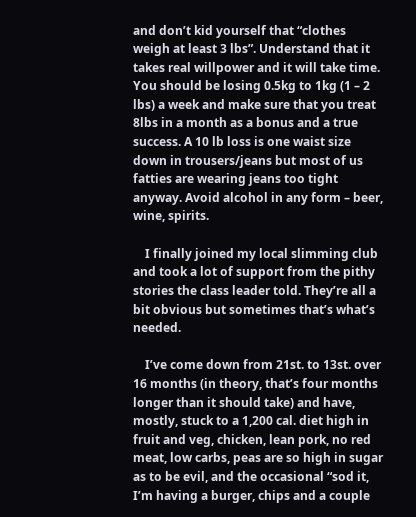and don’t kid yourself that “clothes weigh at least 3 lbs”. Understand that it takes real willpower and it will take time. You should be losing 0.5kg to 1kg (1 – 2 lbs) a week and make sure that you treat 8lbs in a month as a bonus and a true success. A 10 lb loss is one waist size down in trousers/jeans but most of us fatties are wearing jeans too tight anyway. Avoid alcohol in any form – beer, wine, spirits.

    I finally joined my local slimming club and took a lot of support from the pithy stories the class leader told. They’re all a bit obvious but sometimes that’s what’s needed.

    I’ve come down from 21st. to 13st. over 16 months (in theory, that’s four months longer than it should take) and have, mostly, stuck to a 1,200 cal. diet high in fruit and veg, chicken, lean pork, no red meat, low carbs, peas are so high in sugar as to be evil, and the occasional “sod it, I’m having a burger, chips and a couple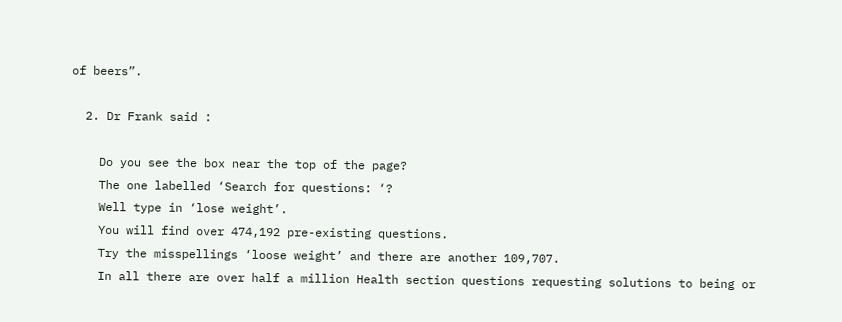of beers”.

  2. Dr Frank said :

    Do you see the box near the top of the page?
    The one labelled ‘Search for questions: ‘?
    Well type in ‘lose weight’.
    You will find over 474,192 pre-existing questions.
    Try the misspellings ‘loose weight’ and there are another 109,707.
    In all there are over half a million Health section questions requesting solutions to being or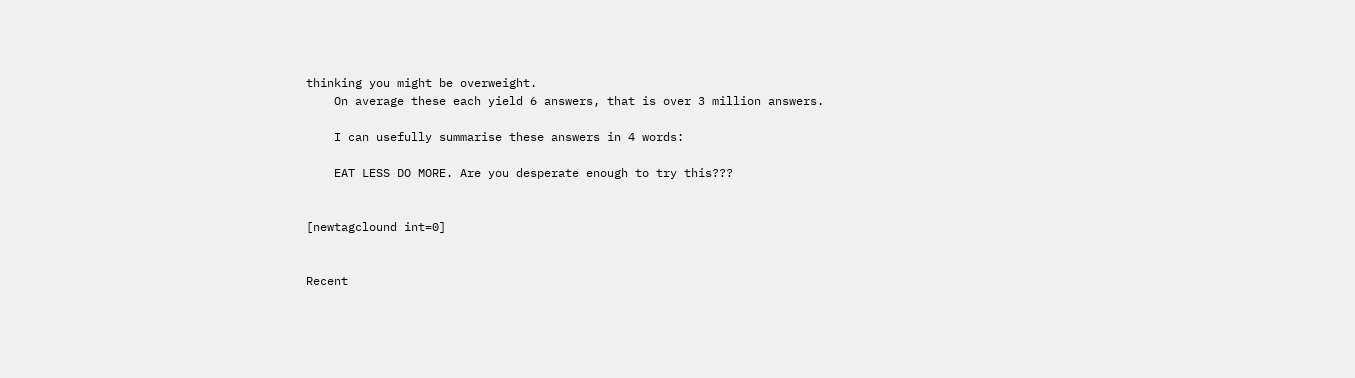thinking you might be overweight.
    On average these each yield 6 answers, that is over 3 million answers.

    I can usefully summarise these answers in 4 words:

    EAT LESS DO MORE. Are you desperate enough to try this???


[newtagclound int=0]


Recent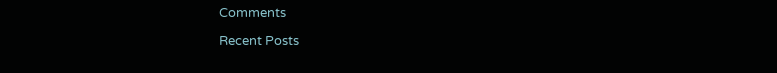Comments

Recent Posts